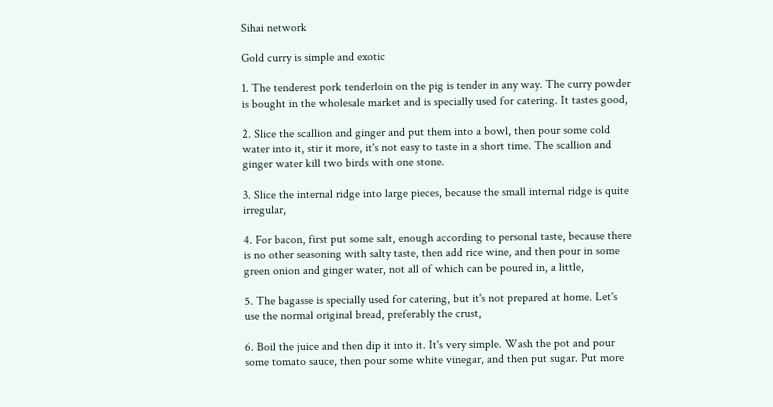Sihai network

Gold curry is simple and exotic

1. The tenderest pork tenderloin on the pig is tender in any way. The curry powder is bought in the wholesale market and is specially used for catering. It tastes good,

2. Slice the scallion and ginger and put them into a bowl, then pour some cold water into it, stir it more, it's not easy to taste in a short time. The scallion and ginger water kill two birds with one stone.

3. Slice the internal ridge into large pieces, because the small internal ridge is quite irregular,

4. For bacon, first put some salt, enough according to personal taste, because there is no other seasoning with salty taste, then add rice wine, and then pour in some green onion and ginger water, not all of which can be poured in, a little,

5. The bagasse is specially used for catering, but it's not prepared at home. Let's use the normal original bread, preferably the crust,

6. Boil the juice and then dip it into it. It's very simple. Wash the pot and pour some tomato sauce, then pour some white vinegar, and then put sugar. Put more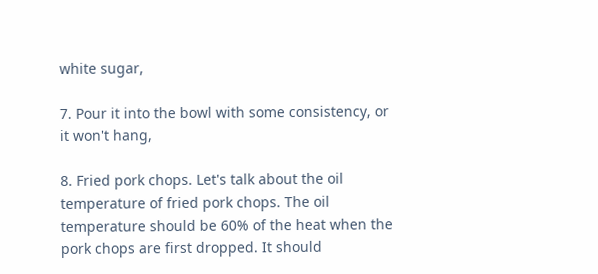white sugar,

7. Pour it into the bowl with some consistency, or it won't hang,

8. Fried pork chops. Let's talk about the oil temperature of fried pork chops. The oil temperature should be 60% of the heat when the pork chops are first dropped. It should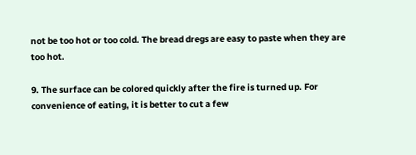not be too hot or too cold. The bread dregs are easy to paste when they are too hot.

9. The surface can be colored quickly after the fire is turned up. For convenience of eating, it is better to cut a few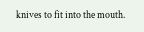knives to fit into the mouth.